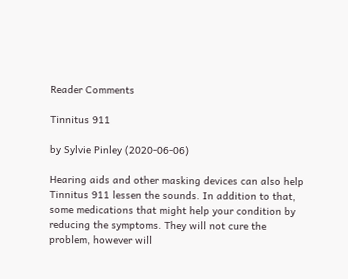Reader Comments

Tinnitus 911

by Sylvie Pinley (2020-06-06)

Hearing aids and other masking devices can also help Tinnitus 911 lessen the sounds. In addition to that, some medications that might help your condition by reducing the symptoms. They will not cure the problem, however will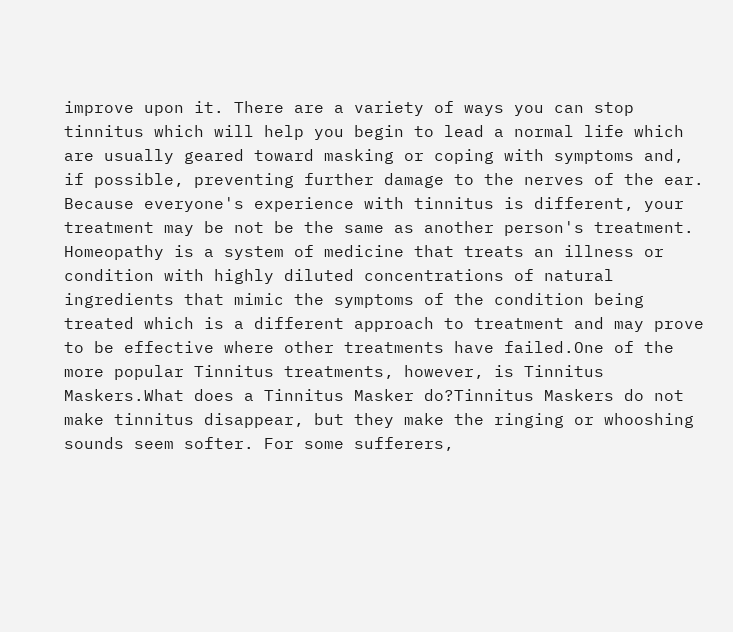improve upon it. There are a variety of ways you can stop tinnitus which will help you begin to lead a normal life which are usually geared toward masking or coping with symptoms and, if possible, preventing further damage to the nerves of the ear. Because everyone's experience with tinnitus is different, your treatment may be not be the same as another person's treatment. Homeopathy is a system of medicine that treats an illness or condition with highly diluted concentrations of natural ingredients that mimic the symptoms of the condition being treated which is a different approach to treatment and may prove to be effective where other treatments have failed.One of the more popular Tinnitus treatments, however, is Tinnitus Maskers.What does a Tinnitus Masker do?Tinnitus Maskers do not make tinnitus disappear, but they make the ringing or whooshing sounds seem softer. For some sufferers,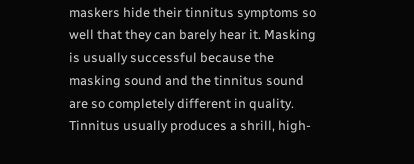maskers hide their tinnitus symptoms so well that they can barely hear it. Masking is usually successful because the masking sound and the tinnitus sound are so completely different in quality. Tinnitus usually produces a shrill, high-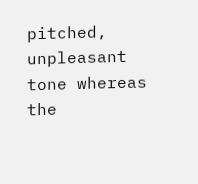pitched, unpleasant tone whereas the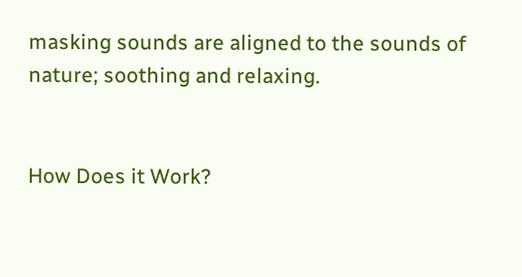masking sounds are aligned to the sounds of nature; soothing and relaxing.


How Does it Work?